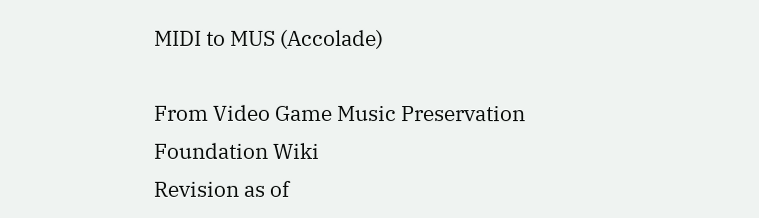MIDI to MUS (Accolade)

From Video Game Music Preservation Foundation Wiki
Revision as of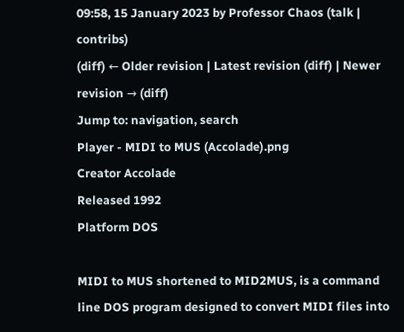09:58, 15 January 2023 by Professor Chaos (talk | contribs)
(diff) ← Older revision | Latest revision (diff) | Newer revision → (diff)
Jump to: navigation, search
Player - MIDI to MUS (Accolade).png
Creator Accolade
Released 1992
Platform DOS

MIDI to MUS shortened to MID2MUS, is a command line DOS program designed to convert MIDI files into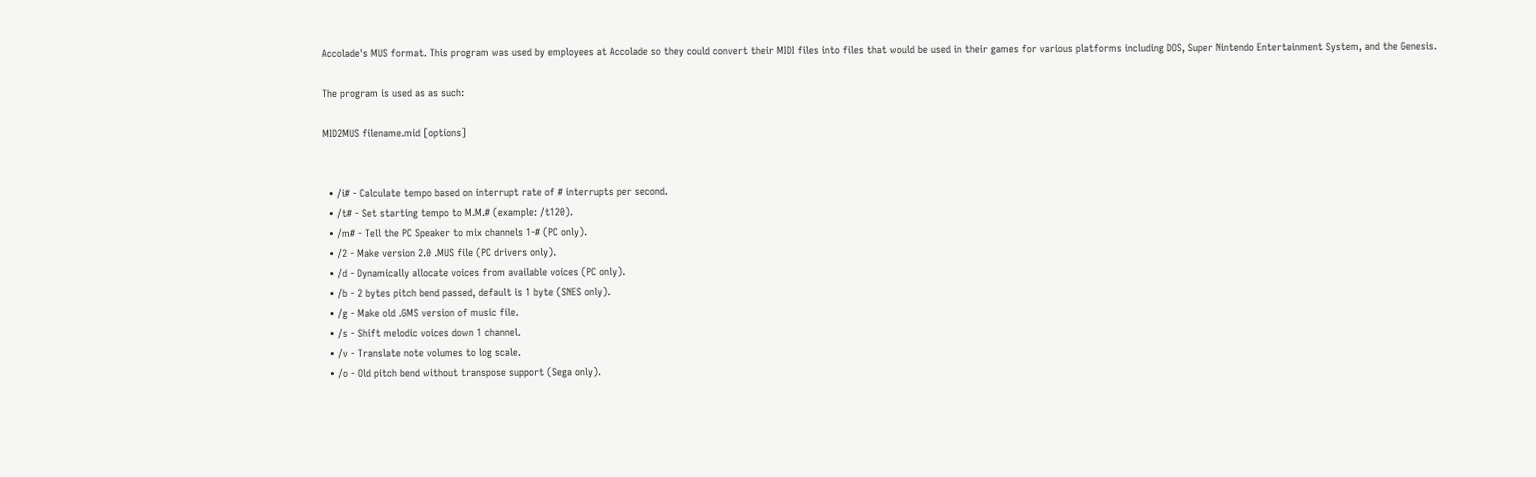Accolade's MUS format. This program was used by employees at Accolade so they could convert their MIDI files into files that would be used in their games for various platforms including DOS, Super Nintendo Entertainment System, and the Genesis.

The program is used as as such:

MID2MUS filename.mid [options]


  • /i# - Calculate tempo based on interrupt rate of # interrupts per second.
  • /t# - Set starting tempo to M.M.# (example: /t120).
  • /m# - Tell the PC Speaker to mix channels 1-# (PC only).
  • /2 - Make version 2.0 .MUS file (PC drivers only).
  • /d - Dynamically allocate voices from available voices (PC only).
  • /b - 2 bytes pitch bend passed, default is 1 byte (SNES only).
  • /g - Make old .GMS version of music file.
  • /s - Shift melodic voices down 1 channel.
  • /v - Translate note volumes to log scale.
  • /o - Old pitch bend without transpose support (Sega only).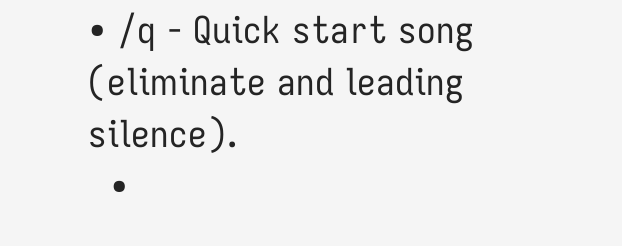• /q - Quick start song (eliminate and leading silence).
  •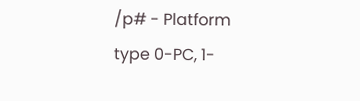/p# - Platform type 0-PC, 1-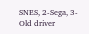SNES, 2-Sega, 3-Old driver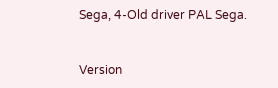Sega, 4-Old driver PAL Sega.


Version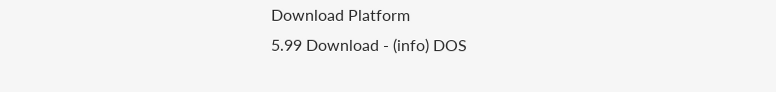Download Platform
5.99 Download - (info) DOS